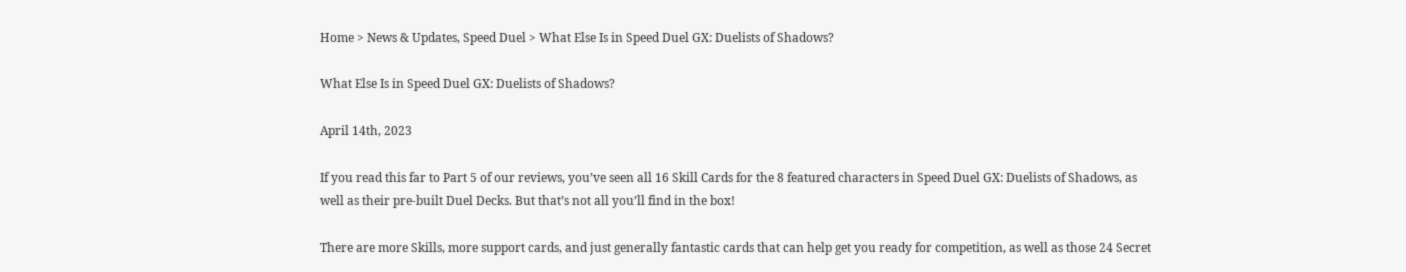Home > News & Updates, Speed Duel > What Else Is in Speed Duel GX: Duelists of Shadows?

What Else Is in Speed Duel GX: Duelists of Shadows?

April 14th, 2023

If you read this far to Part 5 of our reviews, you’ve seen all 16 Skill Cards for the 8 featured characters in Speed Duel GX: Duelists of Shadows, as well as their pre-built Duel Decks. But that’s not all you’ll find in the box!

There are more Skills, more support cards, and just generally fantastic cards that can help get you ready for competition, as well as those 24 Secret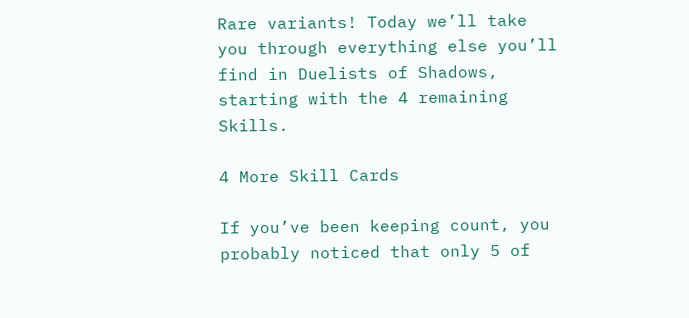Rare variants! Today we’ll take you through everything else you’ll find in Duelists of Shadows, starting with the 4 remaining Skills.

4 More Skill Cards

If you’ve been keeping count, you probably noticed that only 5 of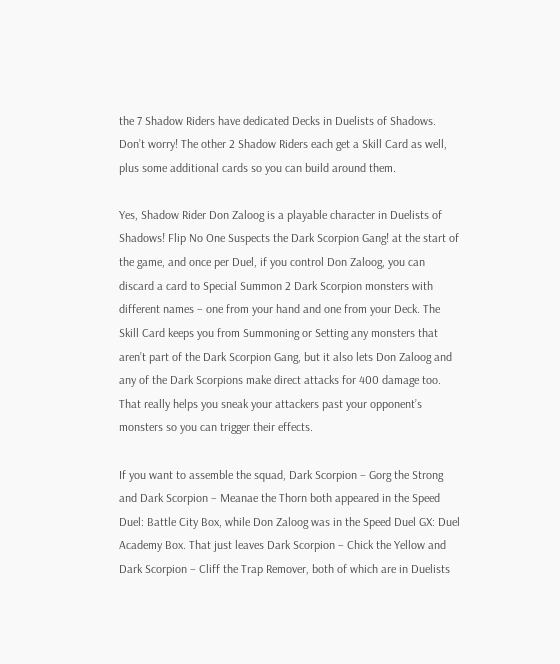the 7 Shadow Riders have dedicated Decks in Duelists of Shadows. Don’t worry! The other 2 Shadow Riders each get a Skill Card as well, plus some additional cards so you can build around them.

Yes, Shadow Rider Don Zaloog is a playable character in Duelists of Shadows! Flip No One Suspects the Dark Scorpion Gang! at the start of the game, and once per Duel, if you control Don Zaloog, you can discard a card to Special Summon 2 Dark Scorpion monsters with different names – one from your hand and one from your Deck. The Skill Card keeps you from Summoning or Setting any monsters that aren’t part of the Dark Scorpion Gang, but it also lets Don Zaloog and any of the Dark Scorpions make direct attacks for 400 damage too. That really helps you sneak your attackers past your opponent’s monsters so you can trigger their effects.

If you want to assemble the squad, Dark Scorpion – Gorg the Strong and Dark Scorpion – Meanae the Thorn both appeared in the Speed Duel: Battle City Box, while Don Zaloog was in the Speed Duel GX: Duel Academy Box. That just leaves Dark Scorpion – Chick the Yellow and Dark Scorpion – Cliff the Trap Remover, both of which are in Duelists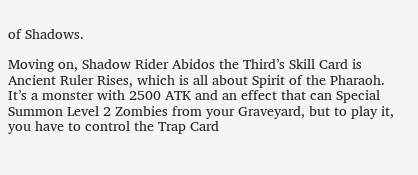of Shadows.

Moving on, Shadow Rider Abidos the Third’s Skill Card is Ancient Ruler Rises, which is all about Spirit of the Pharaoh. It’s a monster with 2500 ATK and an effect that can Special Summon Level 2 Zombies from your Graveyard, but to play it, you have to control the Trap Card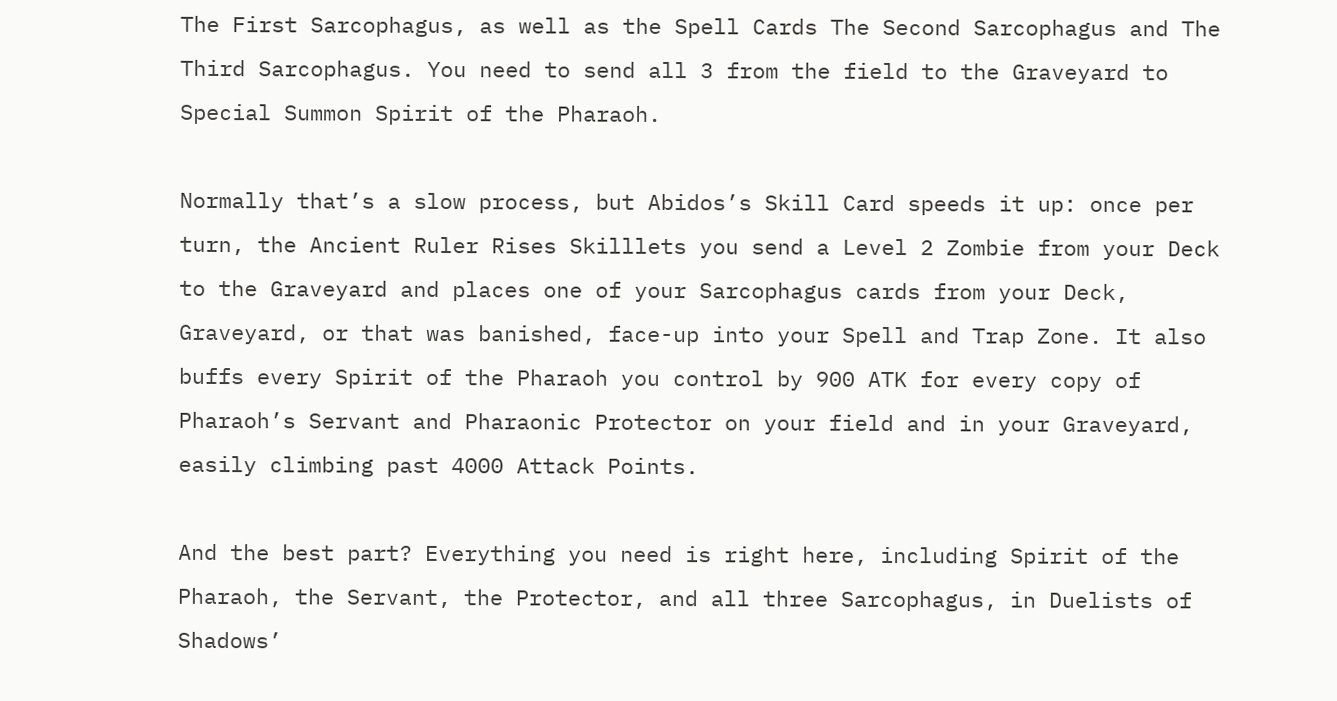The First Sarcophagus, as well as the Spell Cards The Second Sarcophagus and The Third Sarcophagus. You need to send all 3 from the field to the Graveyard to Special Summon Spirit of the Pharaoh.

Normally that’s a slow process, but Abidos’s Skill Card speeds it up: once per turn, the Ancient Ruler Rises Skilllets you send a Level 2 Zombie from your Deck to the Graveyard and places one of your Sarcophagus cards from your Deck, Graveyard, or that was banished, face-up into your Spell and Trap Zone. It also buffs every Spirit of the Pharaoh you control by 900 ATK for every copy of Pharaoh’s Servant and Pharaonic Protector on your field and in your Graveyard, easily climbing past 4000 Attack Points.

And the best part? Everything you need is right here, including Spirit of the Pharaoh, the Servant, the Protector, and all three Sarcophagus, in Duelists of Shadows’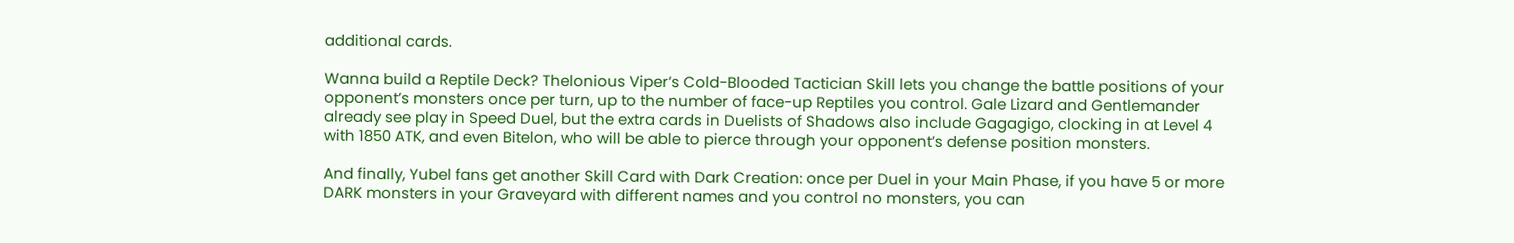additional cards.

Wanna build a Reptile Deck? Thelonious Viper’s Cold-Blooded Tactician Skill lets you change the battle positions of your opponent’s monsters once per turn, up to the number of face-up Reptiles you control. Gale Lizard and Gentlemander already see play in Speed Duel, but the extra cards in Duelists of Shadows also include Gagagigo, clocking in at Level 4 with 1850 ATK, and even Bitelon, who will be able to pierce through your opponent’s defense position monsters.

And finally, Yubel fans get another Skill Card with Dark Creation: once per Duel in your Main Phase, if you have 5 or more DARK monsters in your Graveyard with different names and you control no monsters, you can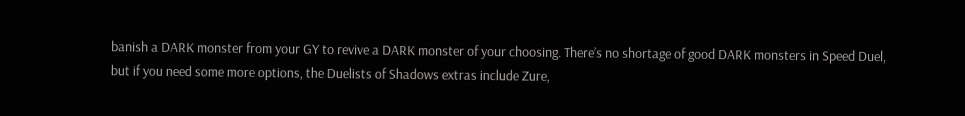banish a DARK monster from your GY to revive a DARK monster of your choosing. There’s no shortage of good DARK monsters in Speed Duel, but if you need some more options, the Duelists of Shadows extras include Zure,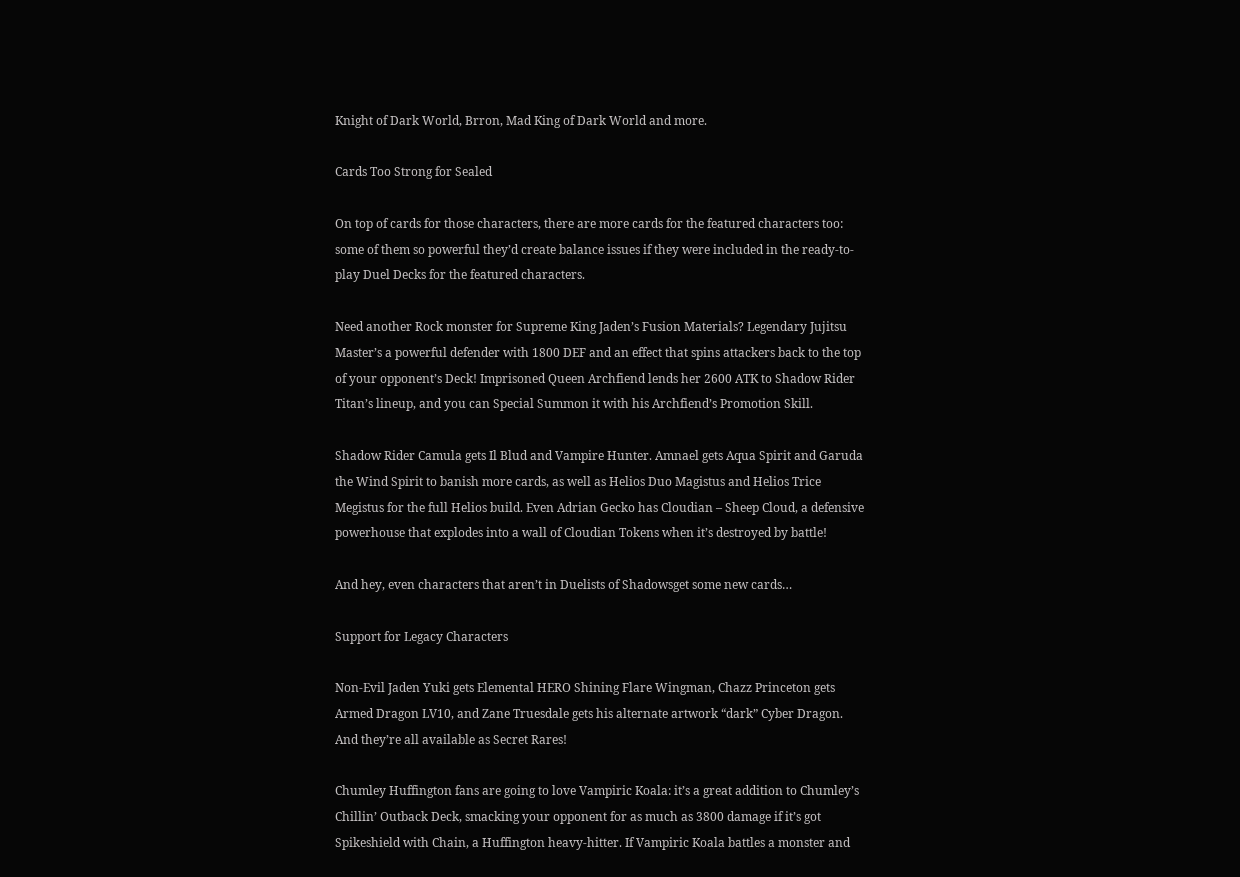Knight of Dark World, Brron, Mad King of Dark World and more.

Cards Too Strong for Sealed

On top of cards for those characters, there are more cards for the featured characters too: some of them so powerful they’d create balance issues if they were included in the ready-to-play Duel Decks for the featured characters.

Need another Rock monster for Supreme King Jaden’s Fusion Materials? Legendary Jujitsu Master’s a powerful defender with 1800 DEF and an effect that spins attackers back to the top of your opponent’s Deck! Imprisoned Queen Archfiend lends her 2600 ATK to Shadow Rider Titan’s lineup, and you can Special Summon it with his Archfiend’s Promotion Skill.

Shadow Rider Camula gets Il Blud and Vampire Hunter. Amnael gets Aqua Spirit and Garuda the Wind Spirit to banish more cards, as well as Helios Duo Magistus and Helios Trice Megistus for the full Helios build. Even Adrian Gecko has Cloudian – Sheep Cloud, a defensive powerhouse that explodes into a wall of Cloudian Tokens when it’s destroyed by battle!

And hey, even characters that aren’t in Duelists of Shadowsget some new cards…

Support for Legacy Characters

Non-Evil Jaden Yuki gets Elemental HERO Shining Flare Wingman, Chazz Princeton gets Armed Dragon LV10, and Zane Truesdale gets his alternate artwork “dark” Cyber Dragon. And they’re all available as Secret Rares!

Chumley Huffington fans are going to love Vampiric Koala: it’s a great addition to Chumley’s Chillin’ Outback Deck, smacking your opponent for as much as 3800 damage if it’s got Spikeshield with Chain, a Huffington heavy-hitter. If Vampiric Koala battles a monster and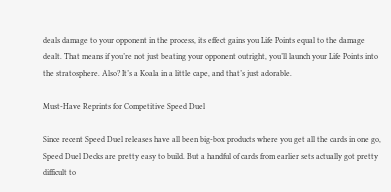deals damage to your opponent in the process, its effect gains you Life Points equal to the damage dealt. That means if you’re not just beating your opponent outright, you’ll launch your Life Points into the stratosphere. Also? It’s a Koala in a little cape, and that’s just adorable.

Must-Have Reprints for Competitive Speed Duel

Since recent Speed Duel releases have all been big-box products where you get all the cards in one go, Speed Duel Decks are pretty easy to build. But a handful of cards from earlier sets actually got pretty difficult to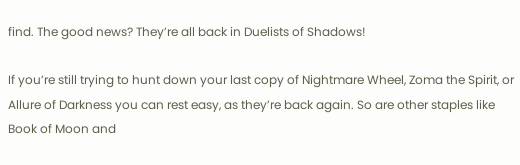find. The good news? They’re all back in Duelists of Shadows!

If you’re still trying to hunt down your last copy of Nightmare Wheel, Zoma the Spirit, or Allure of Darkness you can rest easy, as they’re back again. So are other staples like Book of Moon and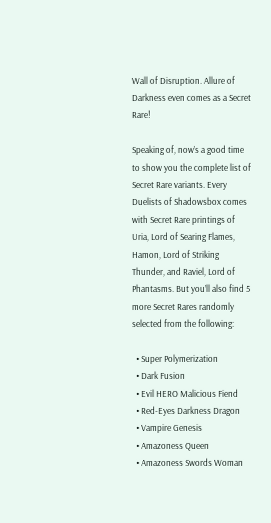Wall of Disruption. Allure of Darkness even comes as a Secret Rare!

Speaking of, now’s a good time to show you the complete list of Secret Rare variants. Every Duelists of Shadowsbox comes with Secret Rare printings of Uria, Lord of Searing Flames, Hamon, Lord of Striking Thunder, and Raviel, Lord of Phantasms. But you’ll also find 5 more Secret Rares randomly selected from the following:

  • Super Polymerization
  • Dark Fusion
  • Evil HERO Malicious Fiend
  • Red-Eyes Darkness Dragon
  • Vampire Genesis
  • Amazoness Queen
  • Amazoness Swords Woman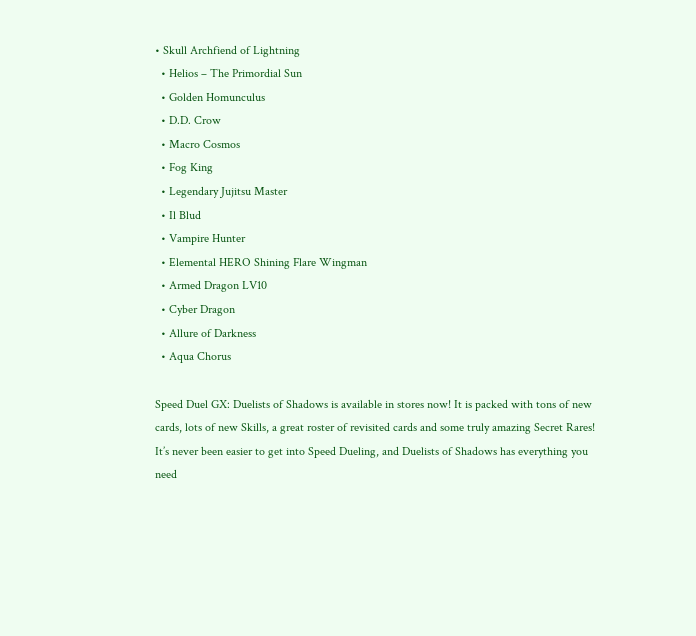• Skull Archfiend of Lightning
  • Helios – The Primordial Sun
  • Golden Homunculus
  • D.D. Crow
  • Macro Cosmos
  • Fog King
  • Legendary Jujitsu Master
  • Il Blud
  • Vampire Hunter
  • Elemental HERO Shining Flare Wingman
  • Armed Dragon LV10
  • Cyber Dragon
  • Allure of Darkness
  • Aqua Chorus

Speed Duel GX: Duelists of Shadows is available in stores now! It is packed with tons of new cards, lots of new Skills, a great roster of revisited cards and some truly amazing Secret Rares! It’s never been easier to get into Speed Dueling, and Duelists of Shadows has everything you need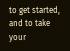to get started, and to take your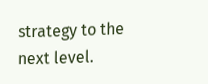strategy to the next level.